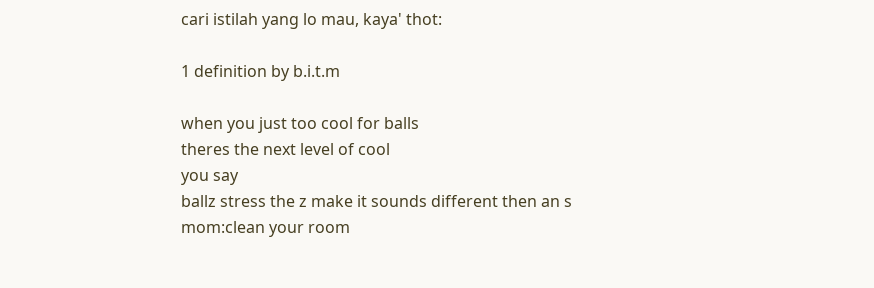cari istilah yang lo mau, kaya' thot:

1 definition by b.i.t.m

when you just too cool for balls
theres the next level of cool
you say
ballz stress the z make it sounds different then an s
mom:clean your room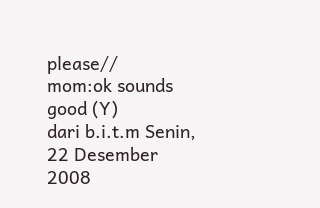please//
mom:ok sounds good (Y)
dari b.i.t.m Senin, 22 Desember 2008